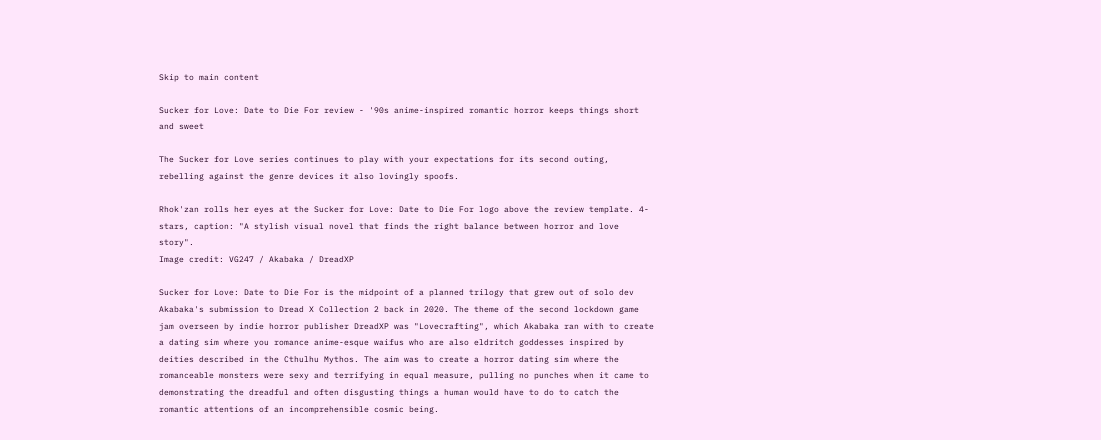Skip to main content

Sucker for Love: Date to Die For review - '90s anime-inspired romantic horror keeps things short and sweet

The Sucker for Love series continues to play with your expectations for its second outing, rebelling against the genre devices it also lovingly spoofs.

Rhok'zan rolls her eyes at the Sucker for Love: Date to Die For logo above the review template. 4-stars, caption: "A stylish visual novel that finds the right balance between horror and love story".
Image credit: VG247 / Akabaka / DreadXP

Sucker for Love: Date to Die For is the midpoint of a planned trilogy that grew out of solo dev Akabaka's submission to Dread X Collection 2 back in 2020. The theme of the second lockdown game jam overseen by indie horror publisher DreadXP was "Lovecrafting", which Akabaka ran with to create a dating sim where you romance anime-esque waifus who are also eldritch goddesses inspired by deities described in the Cthulhu Mythos. The aim was to create a horror dating sim where the romanceable monsters were sexy and terrifying in equal measure, pulling no punches when it came to demonstrating the dreadful and often disgusting things a human would have to do to catch the romantic attentions of an incomprehensible cosmic being.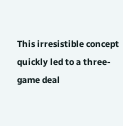This irresistible concept quickly led to a three-game deal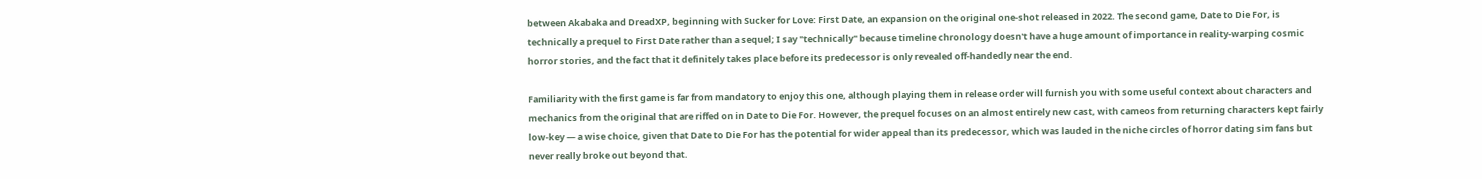between Akabaka and DreadXP, beginning with Sucker for Love: First Date, an expansion on the original one-shot released in 2022. The second game, Date to Die For, is technically a prequel to First Date rather than a sequel; I say "technically" because timeline chronology doesn't have a huge amount of importance in reality-warping cosmic horror stories, and the fact that it definitely takes place before its predecessor is only revealed off-handedly near the end.

Familiarity with the first game is far from mandatory to enjoy this one, although playing them in release order will furnish you with some useful context about characters and mechanics from the original that are riffed on in Date to Die For. However, the prequel focuses on an almost entirely new cast, with cameos from returning characters kept fairly low-key — a wise choice, given that Date to Die For has the potential for wider appeal than its predecessor, which was lauded in the niche circles of horror dating sim fans but never really broke out beyond that.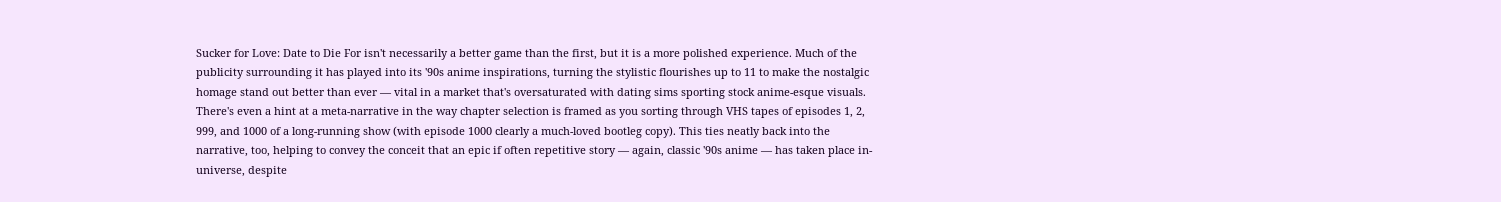Sucker for Love: Date to Die For isn't necessarily a better game than the first, but it is a more polished experience. Much of the publicity surrounding it has played into its '90s anime inspirations, turning the stylistic flourishes up to 11 to make the nostalgic homage stand out better than ever — vital in a market that's oversaturated with dating sims sporting stock anime-esque visuals. There's even a hint at a meta-narrative in the way chapter selection is framed as you sorting through VHS tapes of episodes 1, 2, 999, and 1000 of a long-running show (with episode 1000 clearly a much-loved bootleg copy). This ties neatly back into the narrative, too, helping to convey the conceit that an epic if often repetitive story — again, classic '90s anime — has taken place in-universe, despite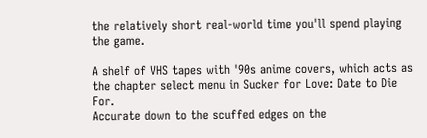the relatively short real-world time you'll spend playing the game.

A shelf of VHS tapes with '90s anime covers, which acts as the chapter select menu in Sucker for Love: Date to Die For.
Accurate down to the scuffed edges on the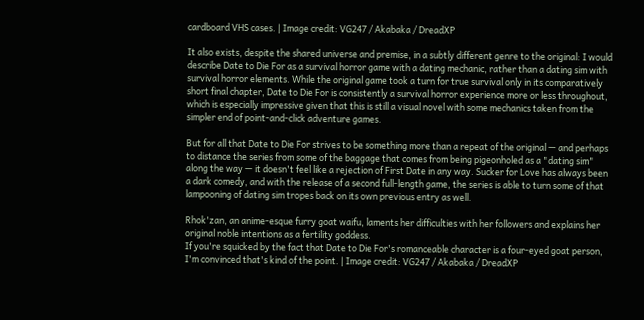cardboard VHS cases. | Image credit: VG247 / Akabaka / DreadXP

It also exists, despite the shared universe and premise, in a subtly different genre to the original: I would describe Date to Die For as a survival horror game with a dating mechanic, rather than a dating sim with survival horror elements. While the original game took a turn for true survival only in its comparatively short final chapter, Date to Die For is consistently a survival horror experience more or less throughout, which is especially impressive given that this is still a visual novel with some mechanics taken from the simpler end of point-and-click adventure games.

But for all that Date to Die For strives to be something more than a repeat of the original — and perhaps to distance the series from some of the baggage that comes from being pigeonholed as a "dating sim" along the way — it doesn't feel like a rejection of First Date in any way. Sucker for Love has always been a dark comedy, and with the release of a second full-length game, the series is able to turn some of that lampooning of dating sim tropes back on its own previous entry as well.

Rhok'zan, an anime-esque furry goat waifu, laments her difficulties with her followers and explains her original noble intentions as a fertility goddess.
If you're squicked by the fact that Date to Die For's romanceable character is a four-eyed goat person, I'm convinced that's kind of the point. | Image credit: VG247 / Akabaka / DreadXP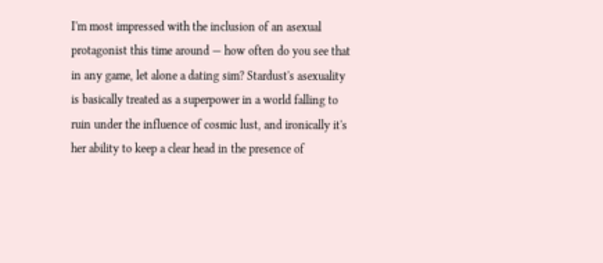I'm most impressed with the inclusion of an asexual protagonist this time around — how often do you see that in any game, let alone a dating sim? Stardust's asexuality is basically treated as a superpower in a world falling to ruin under the influence of cosmic lust, and ironically it's her ability to keep a clear head in the presence of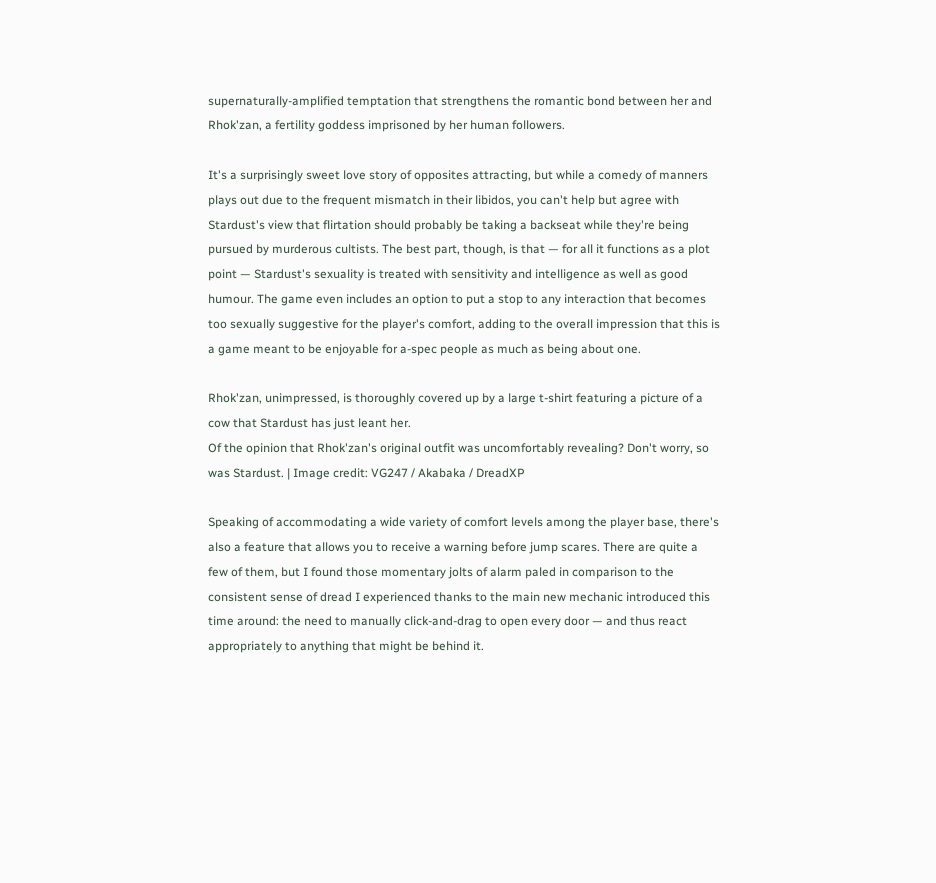supernaturally-amplified temptation that strengthens the romantic bond between her and Rhok'zan, a fertility goddess imprisoned by her human followers.

It's a surprisingly sweet love story of opposites attracting, but while a comedy of manners plays out due to the frequent mismatch in their libidos, you can't help but agree with Stardust's view that flirtation should probably be taking a backseat while they're being pursued by murderous cultists. The best part, though, is that — for all it functions as a plot point — Stardust's sexuality is treated with sensitivity and intelligence as well as good humour. The game even includes an option to put a stop to any interaction that becomes too sexually suggestive for the player's comfort, adding to the overall impression that this is a game meant to be enjoyable for a-spec people as much as being about one.

Rhok'zan, unimpressed, is thoroughly covered up by a large t-shirt featuring a picture of a cow that Stardust has just leant her.
Of the opinion that Rhok'zan's original outfit was uncomfortably revealing? Don't worry, so was Stardust. | Image credit: VG247 / Akabaka / DreadXP

Speaking of accommodating a wide variety of comfort levels among the player base, there's also a feature that allows you to receive a warning before jump scares. There are quite a few of them, but I found those momentary jolts of alarm paled in comparison to the consistent sense of dread I experienced thanks to the main new mechanic introduced this time around: the need to manually click-and-drag to open every door — and thus react appropriately to anything that might be behind it.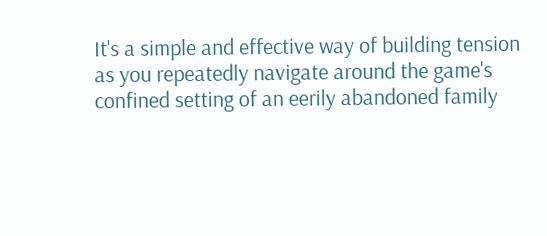It's a simple and effective way of building tension as you repeatedly navigate around the game's confined setting of an eerily abandoned family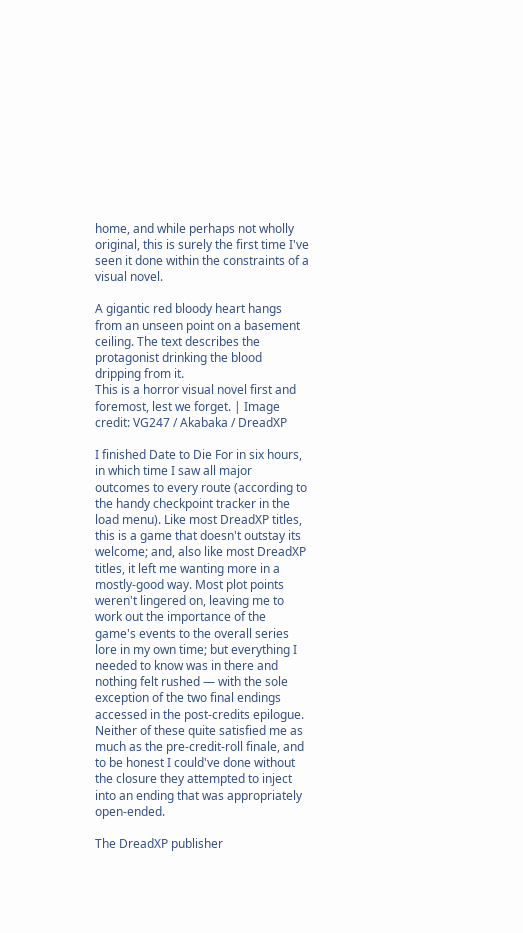home, and while perhaps not wholly original, this is surely the first time I've seen it done within the constraints of a visual novel.

A gigantic red bloody heart hangs from an unseen point on a basement ceiling. The text describes the protagonist drinking the blood dripping from it.
This is a horror visual novel first and foremost, lest we forget. | Image credit: VG247 / Akabaka / DreadXP

I finished Date to Die For in six hours, in which time I saw all major outcomes to every route (according to the handy checkpoint tracker in the load menu). Like most DreadXP titles, this is a game that doesn't outstay its welcome; and, also like most DreadXP titles, it left me wanting more in a mostly-good way. Most plot points weren't lingered on, leaving me to work out the importance of the game's events to the overall series lore in my own time; but everything I needed to know was in there and nothing felt rushed — with the sole exception of the two final endings accessed in the post-credits epilogue. Neither of these quite satisfied me as much as the pre-credit-roll finale, and to be honest I could've done without the closure they attempted to inject into an ending that was appropriately open-ended.

The DreadXP publisher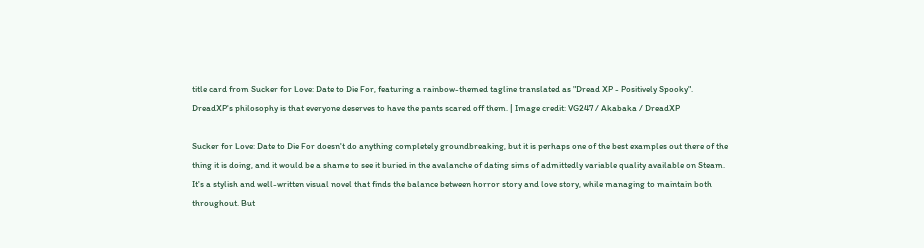title card from Sucker for Love: Date to Die For, featuring a rainbow-themed tagline translated as "Dread XP - Positively Spooky".
DreadXP's philosophy is that everyone deserves to have the pants scared off them. | Image credit: VG247 / Akabaka / DreadXP

Sucker for Love: Date to Die For doesn't do anything completely groundbreaking, but it is perhaps one of the best examples out there of the thing it is doing, and it would be a shame to see it buried in the avalanche of dating sims of admittedly variable quality available on Steam. It's a stylish and well-written visual novel that finds the balance between horror story and love story, while managing to maintain both throughout. But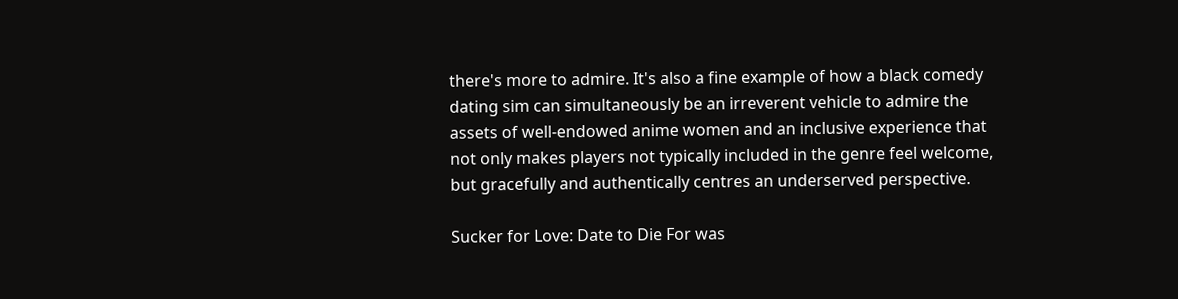there's more to admire. It's also a fine example of how a black comedy dating sim can simultaneously be an irreverent vehicle to admire the assets of well-endowed anime women and an inclusive experience that not only makes players not typically included in the genre feel welcome, but gracefully and authentically centres an underserved perspective.

Sucker for Love: Date to Die For was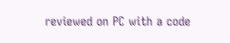reviewed on PC with a code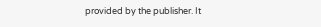provided by the publisher. It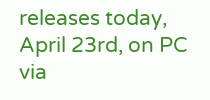releases today, April 23rd, on PC via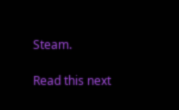Steam.

Read this next